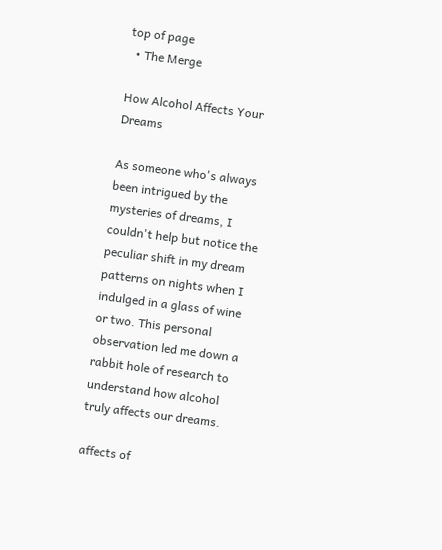top of page
  • The Merge

How Alcohol Affects Your Dreams

As someone who's always been intrigued by the mysteries of dreams, I couldn't help but notice the peculiar shift in my dream patterns on nights when I indulged in a glass of wine or two. This personal observation led me down a rabbit hole of research to understand how alcohol truly affects our dreams.

affects of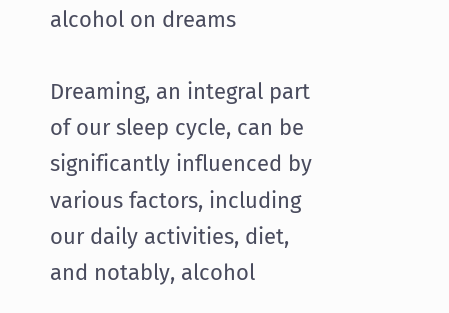alcohol on dreams

Dreaming, an integral part of our sleep cycle, can be significantly influenced by various factors, including our daily activities, diet, and notably, alcohol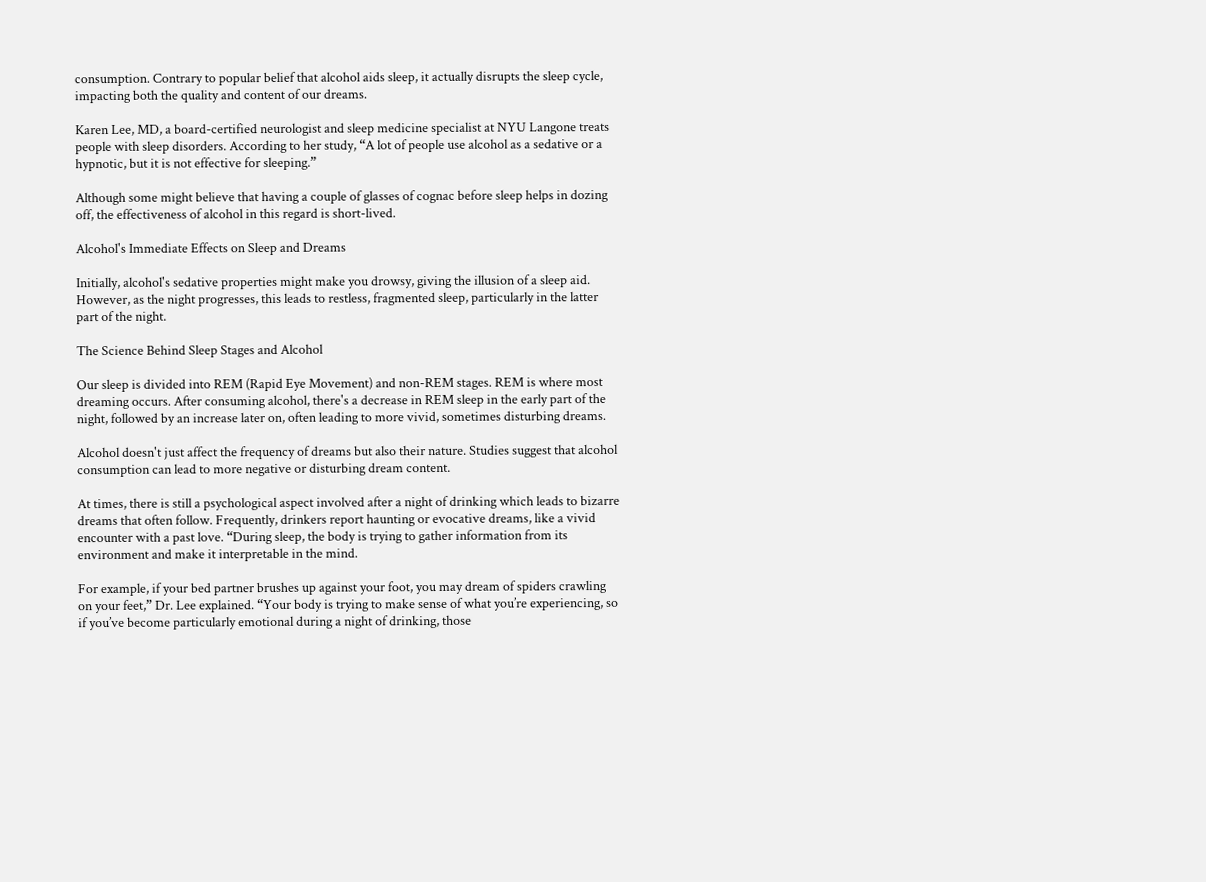consumption. Contrary to popular belief that alcohol aids sleep, it actually disrupts the sleep cycle, impacting both the quality and content of our dreams.

Karen Lee, MD, a board-certified neurologist and sleep medicine specialist at NYU Langone treats people with sleep disorders. According to her study, “A lot of people use alcohol as a sedative or a hypnotic, but it is not effective for sleeping.”

Although some might believe that having a couple of glasses of cognac before sleep helps in dozing off, the effectiveness of alcohol in this regard is short-lived.

Alcohol's Immediate Effects on Sleep and Dreams

Initially, alcohol's sedative properties might make you drowsy, giving the illusion of a sleep aid. However, as the night progresses, this leads to restless, fragmented sleep, particularly in the latter part of the night.

The Science Behind Sleep Stages and Alcohol

Our sleep is divided into REM (Rapid Eye Movement) and non-REM stages. REM is where most dreaming occurs. After consuming alcohol, there's a decrease in REM sleep in the early part of the night, followed by an increase later on, often leading to more vivid, sometimes disturbing dreams.

Alcohol doesn't just affect the frequency of dreams but also their nature. Studies suggest that alcohol consumption can lead to more negative or disturbing dream content.

At times, there is still a psychological aspect involved after a night of drinking which leads to bizarre dreams that often follow. Frequently, drinkers report haunting or evocative dreams, like a vivid encounter with a past love. “During sleep, the body is trying to gather information from its environment and make it interpretable in the mind.

For example, if your bed partner brushes up against your foot, you may dream of spiders crawling on your feet,” Dr. Lee explained. “Your body is trying to make sense of what you’re experiencing, so if you’ve become particularly emotional during a night of drinking, those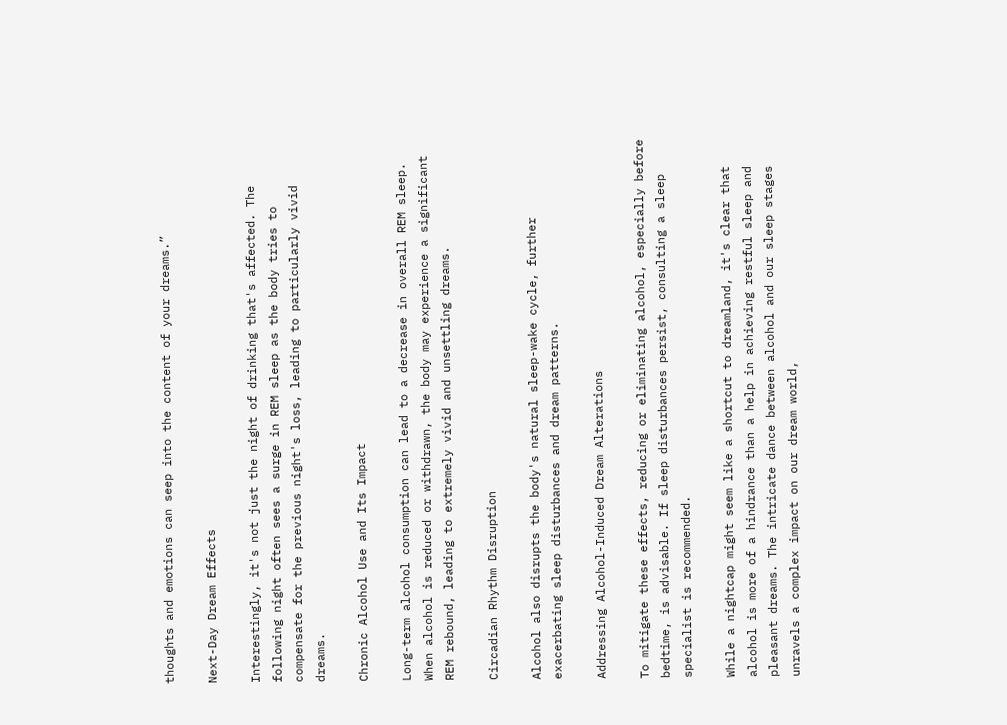thoughts and emotions can seep into the content of your dreams.”

Next-Day Dream Effects

Interestingly, it's not just the night of drinking that's affected. The following night often sees a surge in REM sleep as the body tries to compensate for the previous night's loss, leading to particularly vivid dreams.

Chronic Alcohol Use and Its Impact

Long-term alcohol consumption can lead to a decrease in overall REM sleep. When alcohol is reduced or withdrawn, the body may experience a significant REM rebound, leading to extremely vivid and unsettling dreams.

Circadian Rhythm Disruption

Alcohol also disrupts the body's natural sleep-wake cycle, further exacerbating sleep disturbances and dream patterns.

Addressing Alcohol-Induced Dream Alterations

To mitigate these effects, reducing or eliminating alcohol, especially before bedtime, is advisable. If sleep disturbances persist, consulting a sleep specialist is recommended.

While a nightcap might seem like a shortcut to dreamland, it's clear that alcohol is more of a hindrance than a help in achieving restful sleep and pleasant dreams. The intricate dance between alcohol and our sleep stages unravels a complex impact on our dream world,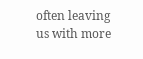often leaving us with more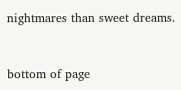nightmares than sweet dreams.


bottom of page